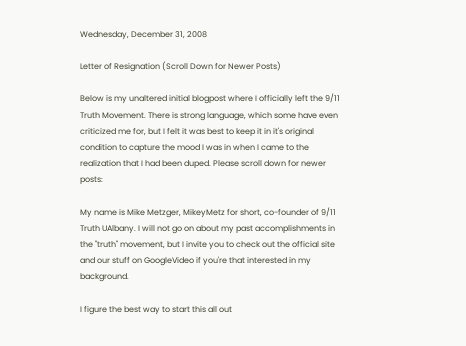Wednesday, December 31, 2008

Letter of Resignation (Scroll Down for Newer Posts)

Below is my unaltered initial blogpost where I officially left the 9/11 Truth Movement. There is strong language, which some have even criticized me for, but I felt it was best to keep it in it's original condition to capture the mood I was in when I came to the realization that I had been duped. Please scroll down for newer posts:

My name is Mike Metzger, MikeyMetz for short, co-founder of 9/11 Truth UAlbany. I will not go on about my past accomplishments in the "truth" movement, but I invite you to check out the official site and our stuff on GoogleVideo if you're that interested in my background.

I figure the best way to start this all out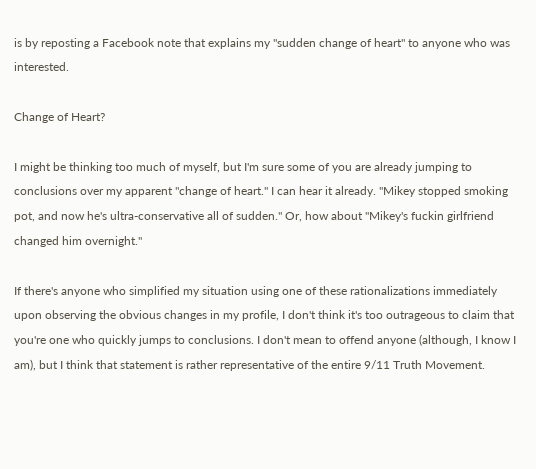is by reposting a Facebook note that explains my "sudden change of heart" to anyone who was interested.

Change of Heart?

I might be thinking too much of myself, but I'm sure some of you are already jumping to conclusions over my apparent "change of heart." I can hear it already. "Mikey stopped smoking pot, and now he's ultra-conservative all of sudden." Or, how about "Mikey's fuckin girlfriend changed him overnight."

If there's anyone who simplified my situation using one of these rationalizations immediately upon observing the obvious changes in my profile, I don't think it's too outrageous to claim that you're one who quickly jumps to conclusions. I don't mean to offend anyone (although, I know I am), but I think that statement is rather representative of the entire 9/11 Truth Movement.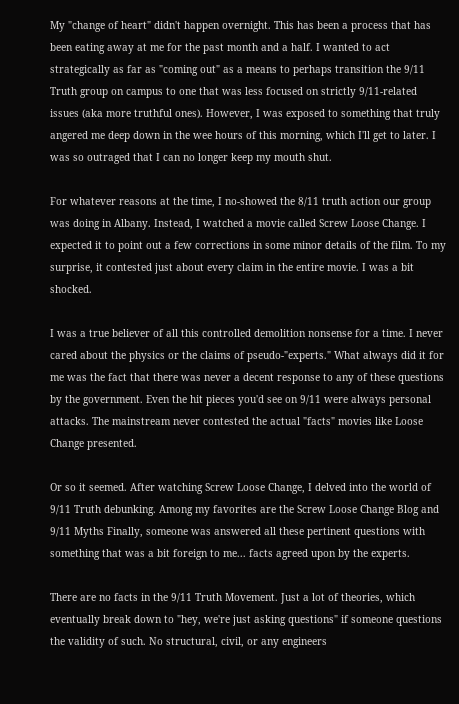My "change of heart" didn't happen overnight. This has been a process that has been eating away at me for the past month and a half. I wanted to act strategically as far as "coming out" as a means to perhaps transition the 9/11 Truth group on campus to one that was less focused on strictly 9/11-related issues (aka more truthful ones). However, I was exposed to something that truly angered me deep down in the wee hours of this morning, which I'll get to later. I was so outraged that I can no longer keep my mouth shut.

For whatever reasons at the time, I no-showed the 8/11 truth action our group was doing in Albany. Instead, I watched a movie called Screw Loose Change. I expected it to point out a few corrections in some minor details of the film. To my surprise, it contested just about every claim in the entire movie. I was a bit shocked.

I was a true believer of all this controlled demolition nonsense for a time. I never cared about the physics or the claims of pseudo-"experts." What always did it for me was the fact that there was never a decent response to any of these questions by the government. Even the hit pieces you'd see on 9/11 were always personal attacks. The mainstream never contested the actual "facts" movies like Loose Change presented.

Or so it seemed. After watching Screw Loose Change, I delved into the world of 9/11 Truth debunking. Among my favorites are the Screw Loose Change Blog and 9/11 Myths Finally, someone was answered all these pertinent questions with something that was a bit foreign to me... facts agreed upon by the experts.

There are no facts in the 9/11 Truth Movement. Just a lot of theories, which eventually break down to "hey, we're just asking questions" if someone questions the validity of such. No structural, civil, or any engineers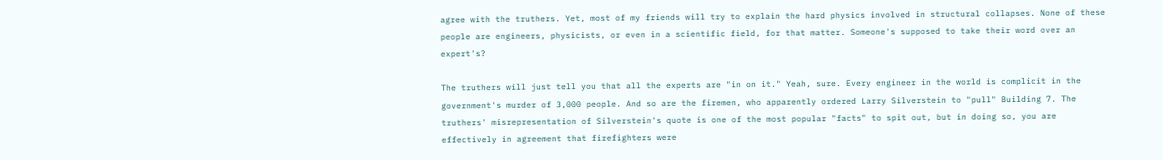agree with the truthers. Yet, most of my friends will try to explain the hard physics involved in structural collapses. None of these people are engineers, physicists, or even in a scientific field, for that matter. Someone's supposed to take their word over an expert's?

The truthers will just tell you that all the experts are "in on it." Yeah, sure. Every engineer in the world is complicit in the government's murder of 3,000 people. And so are the firemen, who apparently ordered Larry Silverstein to "pull" Building 7. The truthers' misrepresentation of Silverstein's quote is one of the most popular "facts" to spit out, but in doing so, you are effectively in agreement that firefighters were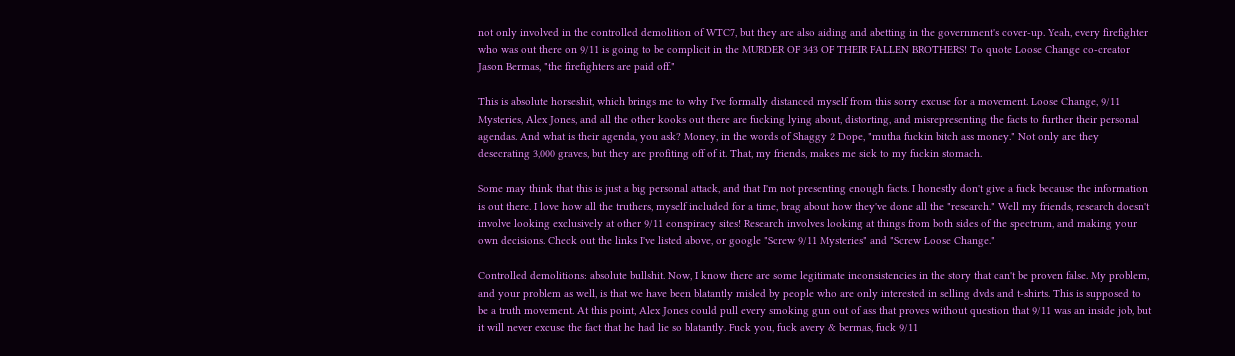not only involved in the controlled demolition of WTC7, but they are also aiding and abetting in the government's cover-up. Yeah, every firefighter who was out there on 9/11 is going to be complicit in the MURDER OF 343 OF THEIR FALLEN BROTHERS! To quote Loose Change co-creator Jason Bermas, "the firefighters are paid off."

This is absolute horseshit, which brings me to why I've formally distanced myself from this sorry excuse for a movement. Loose Change, 9/11 Mysteries, Alex Jones, and all the other kooks out there are fucking lying about, distorting, and misrepresenting the facts to further their personal agendas. And what is their agenda, you ask? Money, in the words of Shaggy 2 Dope, "mutha fuckin bitch ass money." Not only are they desecrating 3,000 graves, but they are profiting off of it. That, my friends, makes me sick to my fuckin stomach.

Some may think that this is just a big personal attack, and that I'm not presenting enough facts. I honestly don't give a fuck because the information is out there. I love how all the truthers, myself included for a time, brag about how they've done all the "research." Well my friends, research doesn't involve looking exclusively at other 9/11 conspiracy sites! Research involves looking at things from both sides of the spectrum, and making your own decisions. Check out the links I've listed above, or google "Screw 9/11 Mysteries" and "Screw Loose Change."

Controlled demolitions: absolute bullshit. Now, I know there are some legitimate inconsistencies in the story that can't be proven false. My problem, and your problem as well, is that we have been blatantly misled by people who are only interested in selling dvds and t-shirts. This is supposed to be a truth movement. At this point, Alex Jones could pull every smoking gun out of ass that proves without question that 9/11 was an inside job, but it will never excuse the fact that he had lie so blatantly. Fuck you, fuck avery & bermas, fuck 9/11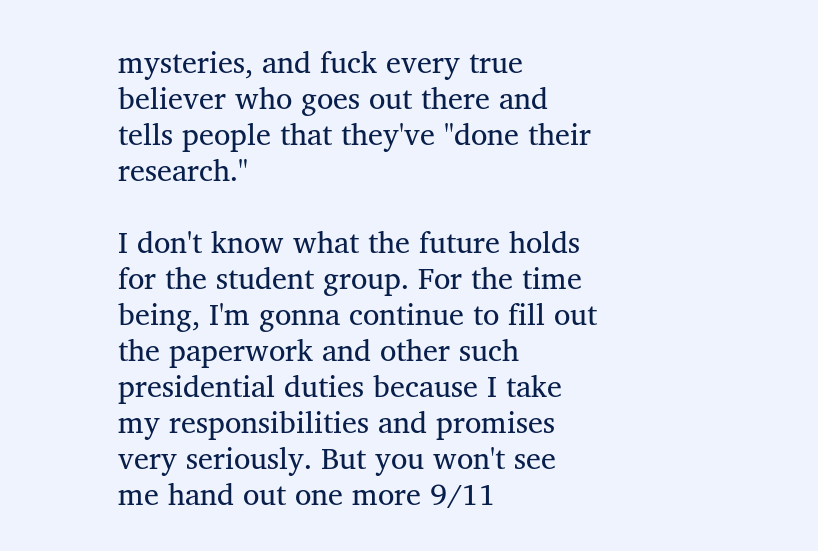mysteries, and fuck every true believer who goes out there and tells people that they've "done their research."

I don't know what the future holds for the student group. For the time being, I'm gonna continue to fill out the paperwork and other such presidential duties because I take my responsibilities and promises very seriously. But you won't see me hand out one more 9/11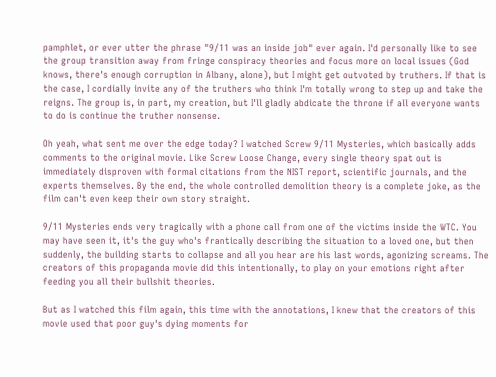pamphlet, or ever utter the phrase "9/11 was an inside job" ever again. I'd personally like to see the group transition away from fringe conspiracy theories and focus more on local issues (God knows, there's enough corruption in Albany, alone), but I might get outvoted by truthers. If that is the case, I cordially invite any of the truthers who think I'm totally wrong to step up and take the reigns. The group is, in part, my creation, but I'll gladly abdicate the throne if all everyone wants to do is continue the truther nonsense.

Oh yeah, what sent me over the edge today? I watched Screw 9/11 Mysteries, which basically adds comments to the original movie. Like Screw Loose Change, every single theory spat out is immediately disproven with formal citations from the NIST report, scientific journals, and the experts themselves. By the end, the whole controlled demolition theory is a complete joke, as the film can't even keep their own story straight.

9/11 Mysteries ends very tragically with a phone call from one of the victims inside the WTC. You may have seen it, it's the guy who's frantically describing the situation to a loved one, but then suddenly, the building starts to collapse and all you hear are his last words, agonizing screams. The creators of this propaganda movie did this intentionally, to play on your emotions right after feeding you all their bullshit theories.

But as I watched this film again, this time with the annotations, I knew that the creators of this movie used that poor guy's dying moments for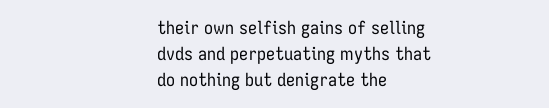their own selfish gains of selling dvds and perpetuating myths that do nothing but denigrate the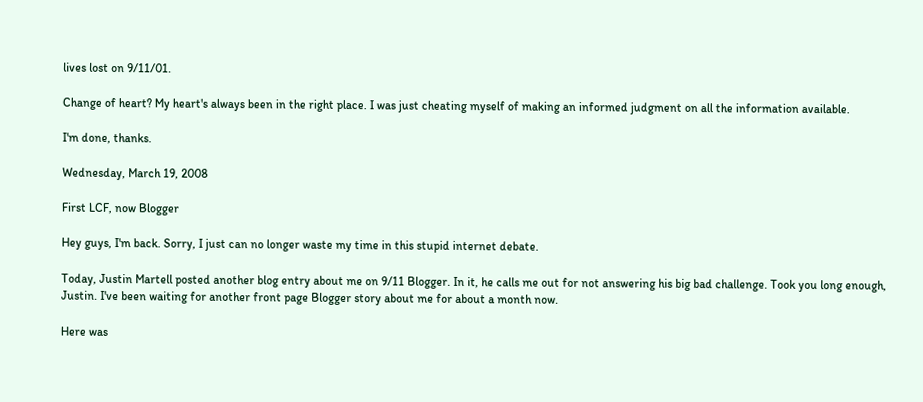lives lost on 9/11/01.

Change of heart? My heart's always been in the right place. I was just cheating myself of making an informed judgment on all the information available.

I'm done, thanks.

Wednesday, March 19, 2008

First LCF, now Blogger

Hey guys, I'm back. Sorry, I just can no longer waste my time in this stupid internet debate.

Today, Justin Martell posted another blog entry about me on 9/11 Blogger. In it, he calls me out for not answering his big bad challenge. Took you long enough, Justin. I've been waiting for another front page Blogger story about me for about a month now.

Here was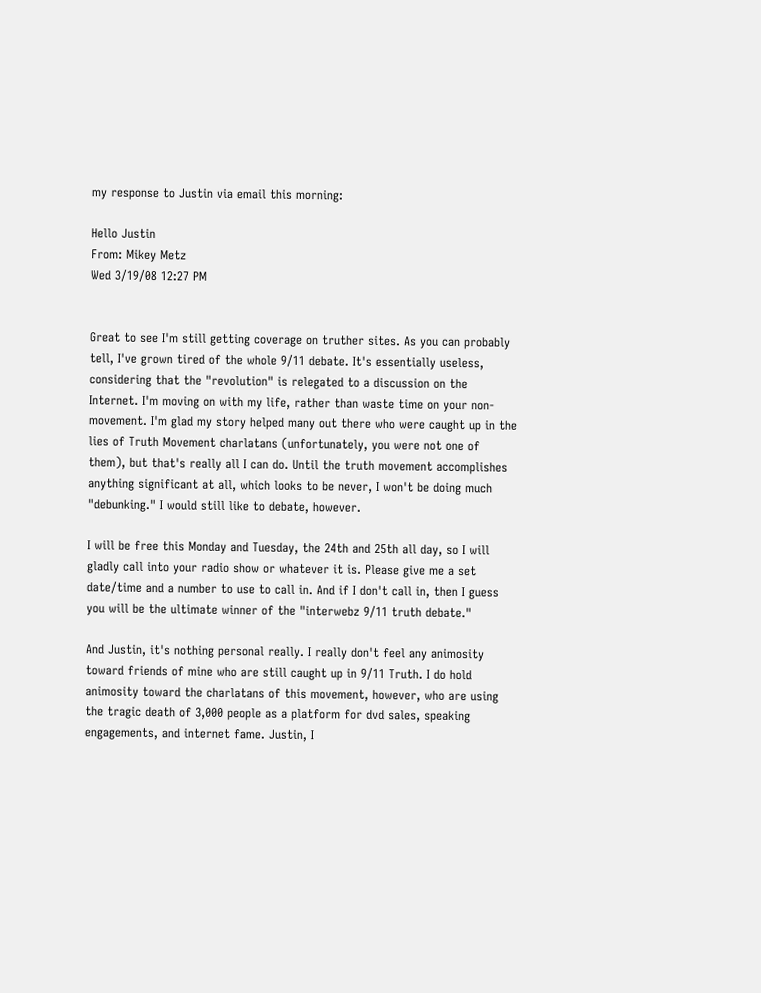my response to Justin via email this morning:

Hello Justin
From: Mikey Metz
Wed 3/19/08 12:27 PM


Great to see I'm still getting coverage on truther sites. As you can probably tell, I've grown tired of the whole 9/11 debate. It's essentially useless, considering that the "revolution" is relegated to a discussion on the Internet. I'm moving on with my life, rather than waste time on your non-movement. I'm glad my story helped many out there who were caught up in the lies of Truth Movement charlatans (unfortunately, you were not one of them), but that's really all I can do. Until the truth movement accomplishes anything significant at all, which looks to be never, I won't be doing much "debunking." I would still like to debate, however.

I will be free this Monday and Tuesday, the 24th and 25th all day, so I will gladly call into your radio show or whatever it is. Please give me a set date/time and a number to use to call in. And if I don't call in, then I guess you will be the ultimate winner of the "interwebz 9/11 truth debate."

And Justin, it's nothing personal really. I really don't feel any animosity toward friends of mine who are still caught up in 9/11 Truth. I do hold animosity toward the charlatans of this movement, however, who are using the tragic death of 3,000 people as a platform for dvd sales, speaking engagements, and internet fame. Justin, I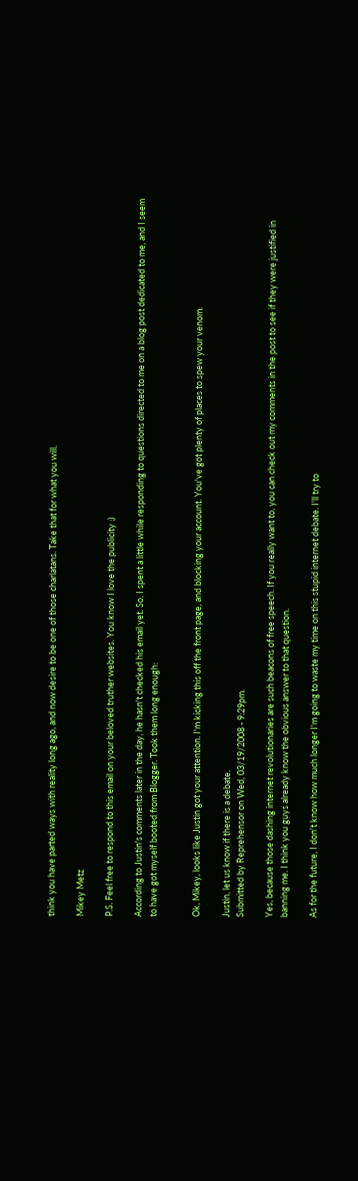think you have parted ways with reality long ago, and now desire to be one of those charlatans. Take that for what you will.

Mikey Metz

P.S. Feel free to respond to this email on your beloved truther websites. You know I love the publicity ;)

According to Justin's comments later in the day, he hasn't checked his email yet. So, I spent a little while responding to questions directed to me on a blog post dedicated to me, and I seem to have got myself booted from Blogger. Took them long enough:


Ok, Mikey, looks like Justin got your attention. I'm kicking this off the front page, and blocking your account. You've got plenty of places to spew your venom.

Justin, let us know if there is a debate.
Submitted by Reprehensor on Wed, 03/19/2008 - 9:29pm.

Yes, because those dashing internet revolutionaries are such beacons of free speech. If you really want to, you can check out my comments in the post to see if they were justified in banning me. I think you guys already know the obvious answer to that question.

As for the future, I don't know how much longer I'm going to waste my time on this stupid internet debate. I'll try to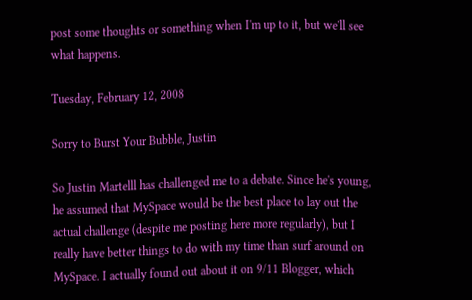post some thoughts or something when I'm up to it, but we'll see what happens.

Tuesday, February 12, 2008

Sorry to Burst Your Bubble, Justin

So Justin Martelll has challenged me to a debate. Since he's young, he assumed that MySpace would be the best place to lay out the actual challenge (despite me posting here more regularly), but I really have better things to do with my time than surf around on MySpace. I actually found out about it on 9/11 Blogger, which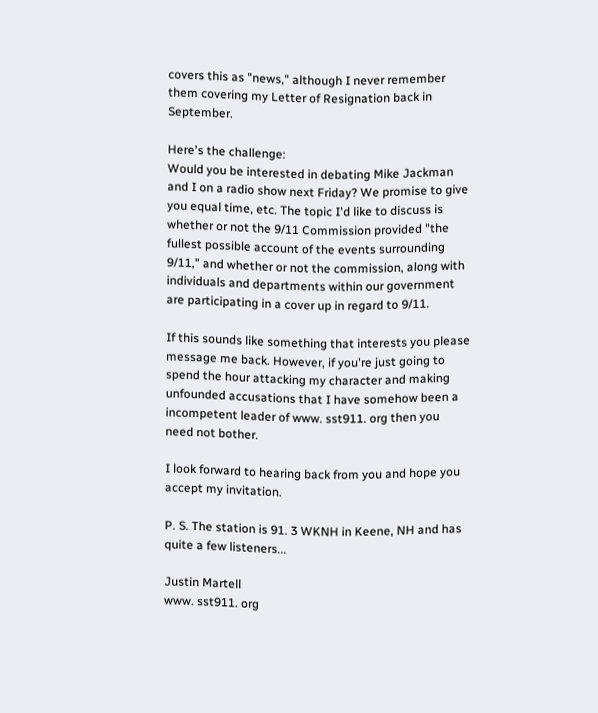covers this as "news," although I never remember them covering my Letter of Resignation back in September.

Here's the challenge:
Would you be interested in debating Mike Jackman and I on a radio show next Friday? We promise to give you equal time, etc. The topic I'd like to discuss is whether or not the 9/11 Commission provided "the fullest possible account of the events surrounding 9/11," and whether or not the commission, along with individuals and departments within our government are participating in a cover up in regard to 9/11.

If this sounds like something that interests you please message me back. However, if you're just going to spend the hour attacking my character and making unfounded accusations that I have somehow been a incompetent leader of www. sst911. org then you need not bother.

I look forward to hearing back from you and hope you accept my invitation.

P. S. The station is 91. 3 WKNH in Keene, NH and has quite a few listeners...

Justin Martell
www. sst911. org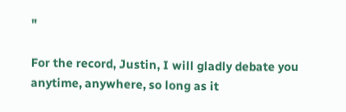"

For the record, Justin, I will gladly debate you anytime, anywhere, so long as it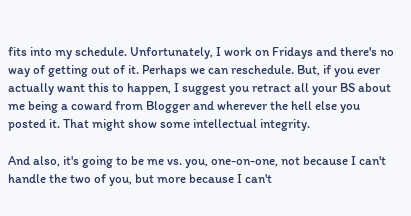fits into my schedule. Unfortunately, I work on Fridays and there's no way of getting out of it. Perhaps we can reschedule. But, if you ever actually want this to happen, I suggest you retract all your BS about me being a coward from Blogger and wherever the hell else you posted it. That might show some intellectual integrity.

And also, it's going to be me vs. you, one-on-one, not because I can't handle the two of you, but more because I can't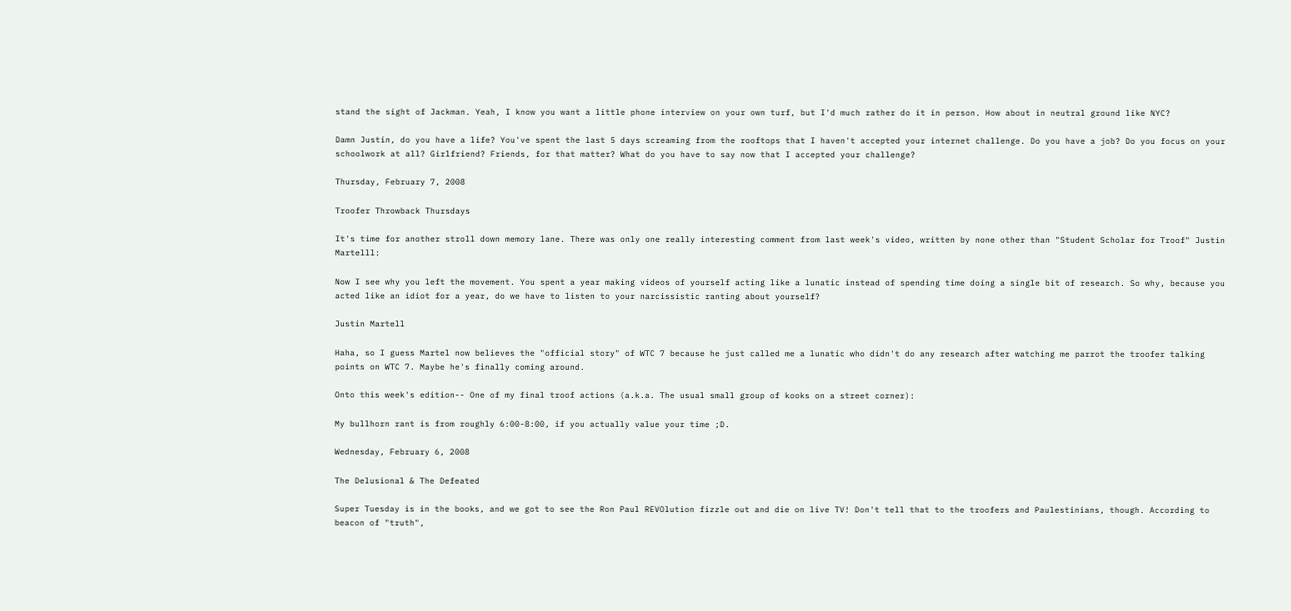stand the sight of Jackman. Yeah, I know you want a little phone interview on your own turf, but I'd much rather do it in person. How about in neutral ground like NYC?

Damn Justin, do you have a life? You've spent the last 5 days screaming from the rooftops that I haven't accepted your internet challenge. Do you have a job? Do you focus on your schoolwork at all? Girlfriend? Friends, for that matter? What do you have to say now that I accepted your challenge?

Thursday, February 7, 2008

Troofer Throwback Thursdays

It's time for another stroll down memory lane. There was only one really interesting comment from last week's video, written by none other than "Student Scholar for Troof" Justin Martelll:

Now I see why you left the movement. You spent a year making videos of yourself acting like a lunatic instead of spending time doing a single bit of research. So why, because you acted like an idiot for a year, do we have to listen to your narcissistic ranting about yourself?

Justin Martell

Haha, so I guess Martel now believes the "official story" of WTC 7 because he just called me a lunatic who didn't do any research after watching me parrot the troofer talking points on WTC 7. Maybe he's finally coming around.

Onto this week's edition-- One of my final troof actions (a.k.a. The usual small group of kooks on a street corner):

My bullhorn rant is from roughly 6:00-8:00, if you actually value your time ;D.

Wednesday, February 6, 2008

The Delusional & The Defeated

Super Tuesday is in the books, and we got to see the Ron Paul REVOlution fizzle out and die on live TV! Don't tell that to the troofers and Paulestinians, though. According to beacon of "truth",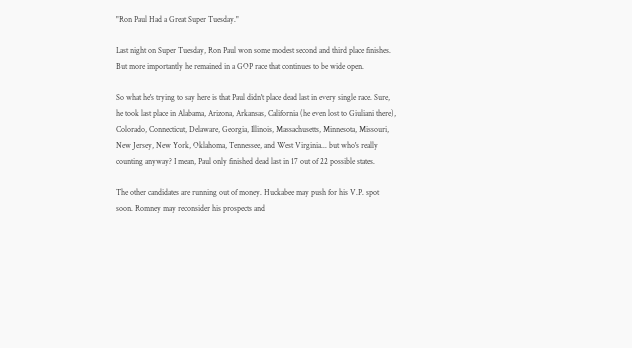"Ron Paul Had a Great Super Tuesday."

Last night on Super Tuesday, Ron Paul won some modest second and third place finishes. But more importantly he remained in a GOP race that continues to be wide open.

So what he's trying to say here is that Paul didn't place dead last in every single race. Sure, he took last place in Alabama, Arizona, Arkansas, California (he even lost to Giuliani there), Colorado, Connecticut, Delaware, Georgia, Illinois, Massachusetts, Minnesota, Missouri, New Jersey, New York, Oklahoma, Tennessee, and West Virginia... but who's really counting anyway? I mean, Paul only finished dead last in 17 out of 22 possible states.

The other candidates are running out of money. Huckabee may push for his V.P. spot soon. Romney may reconsider his prospects and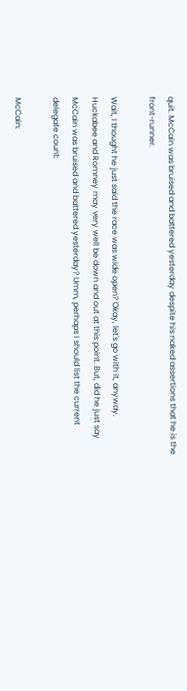quit. McCain was bruised and battered yesterday despite his naked assertions that he is the front-runner.

Wait, I thought he just said the race was wide open? Okay, let's go with it, anyway. Huckabee and Romney may very well be down and out at this point. But, did he just say McCain was bruised and battered yesterday? Umm, perhaps I should list the current delegate count:

McCain: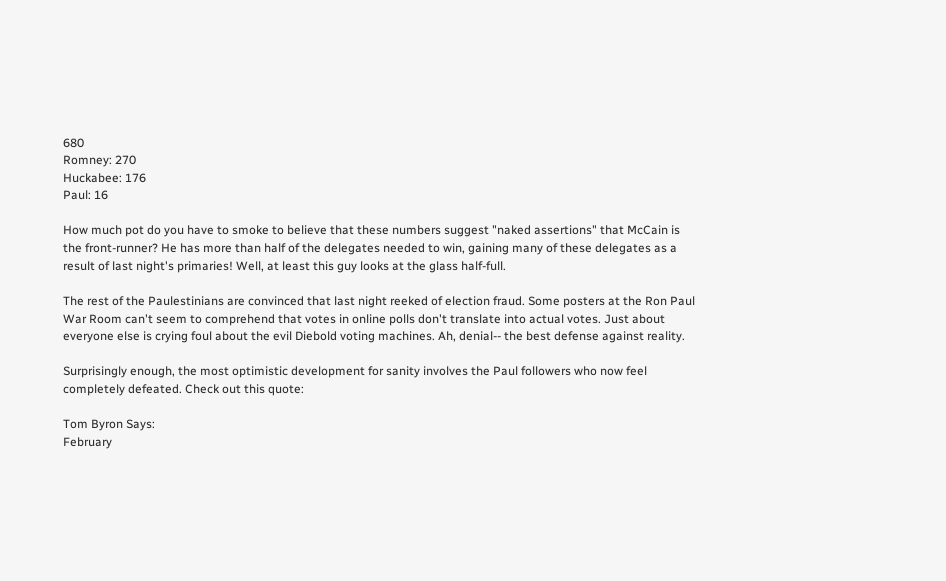680
Romney: 270
Huckabee: 176
Paul: 16

How much pot do you have to smoke to believe that these numbers suggest "naked assertions" that McCain is the front-runner? He has more than half of the delegates needed to win, gaining many of these delegates as a result of last night's primaries! Well, at least this guy looks at the glass half-full.

The rest of the Paulestinians are convinced that last night reeked of election fraud. Some posters at the Ron Paul War Room can't seem to comprehend that votes in online polls don't translate into actual votes. Just about everyone else is crying foul about the evil Diebold voting machines. Ah, denial-- the best defense against reality.

Surprisingly enough, the most optimistic development for sanity involves the Paul followers who now feel completely defeated. Check out this quote:

Tom Byron Says:
February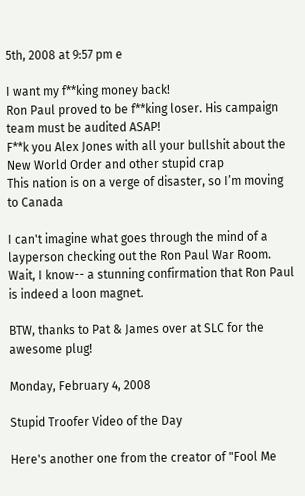5th, 2008 at 9:57 pm e

I want my f**king money back!
Ron Paul proved to be f**king loser. His campaign team must be audited ASAP!
F**k you Alex Jones with all your bullshit about the New World Order and other stupid crap
This nation is on a verge of disaster, so I’m moving to Canada

I can't imagine what goes through the mind of a layperson checking out the Ron Paul War Room. Wait, I know-- a stunning confirmation that Ron Paul is indeed a loon magnet.

BTW, thanks to Pat & James over at SLC for the awesome plug!

Monday, February 4, 2008

Stupid Troofer Video of the Day

Here's another one from the creator of "Fool Me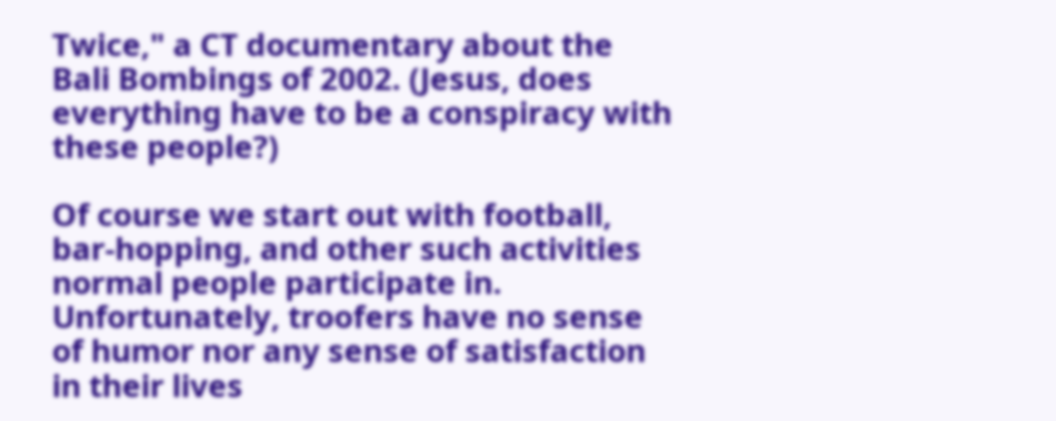Twice," a CT documentary about the Bali Bombings of 2002. (Jesus, does everything have to be a conspiracy with these people?)

Of course we start out with football, bar-hopping, and other such activities normal people participate in. Unfortunately, troofers have no sense of humor nor any sense of satisfaction in their lives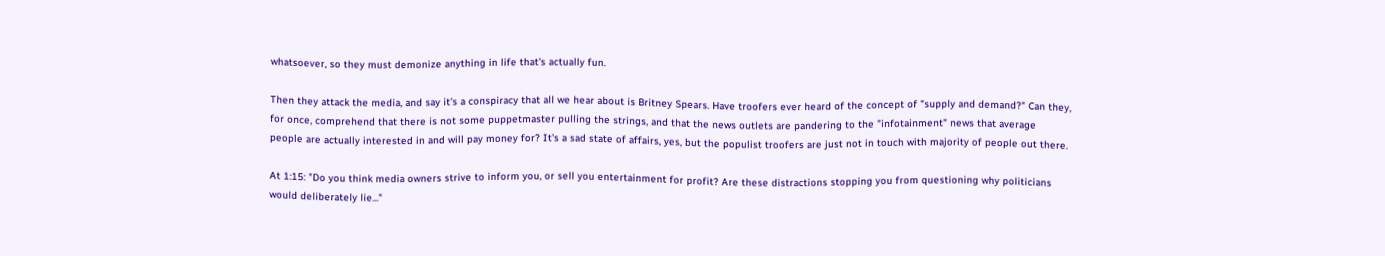whatsoever, so they must demonize anything in life that's actually fun.

Then they attack the media, and say it's a conspiracy that all we hear about is Britney Spears. Have troofers ever heard of the concept of "supply and demand?" Can they, for once, comprehend that there is not some puppetmaster pulling the strings, and that the news outlets are pandering to the "infotainment" news that average people are actually interested in and will pay money for? It's a sad state of affairs, yes, but the populist troofers are just not in touch with majority of people out there.

At 1:15: "Do you think media owners strive to inform you, or sell you entertainment for profit? Are these distractions stopping you from questioning why politicians would deliberately lie..."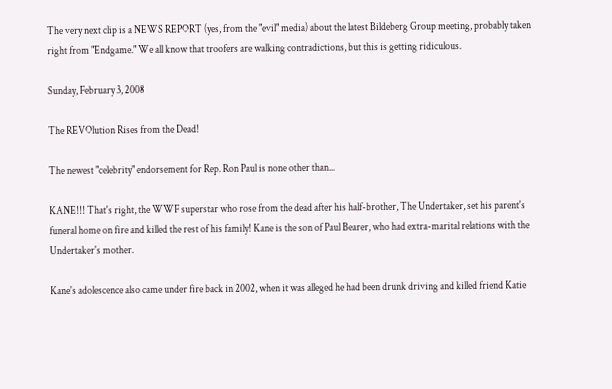The very next clip is a NEWS REPORT (yes, from the "evil" media) about the latest Bildeberg Group meeting, probably taken right from "Endgame." We all know that troofers are walking contradictions, but this is getting ridiculous.

Sunday, February 3, 2008

The REVOlution Rises from the Dead!

The newest "celebrity" endorsement for Rep. Ron Paul is none other than...

KANE!!! That's right, the WWF superstar who rose from the dead after his half-brother, The Undertaker, set his parent's funeral home on fire and killed the rest of his family! Kane is the son of Paul Bearer, who had extra-marital relations with the Undertaker's mother.

Kane's adolescence also came under fire back in 2002, when it was alleged he had been drunk driving and killed friend Katie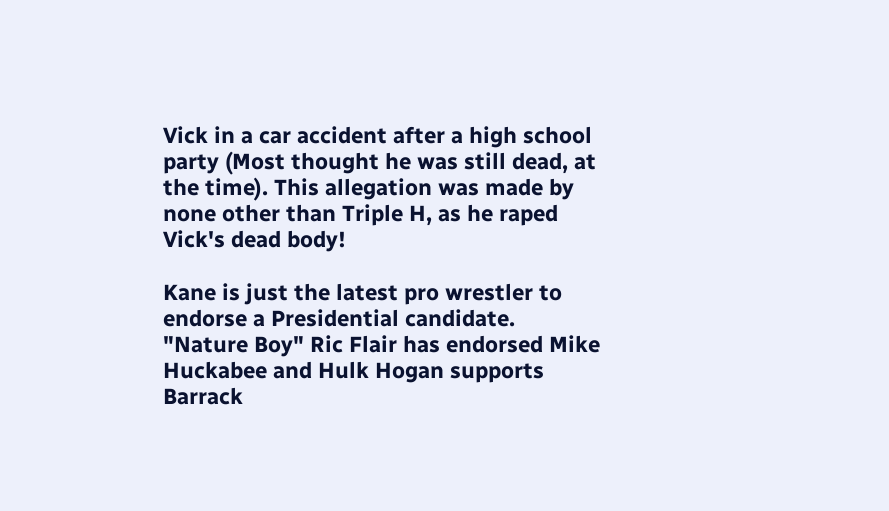Vick in a car accident after a high school party (Most thought he was still dead, at the time). This allegation was made by none other than Triple H, as he raped Vick's dead body!

Kane is just the latest pro wrestler to endorse a Presidential candidate. "Nature Boy" Ric Flair has endorsed Mike Huckabee and Hulk Hogan supports Barrack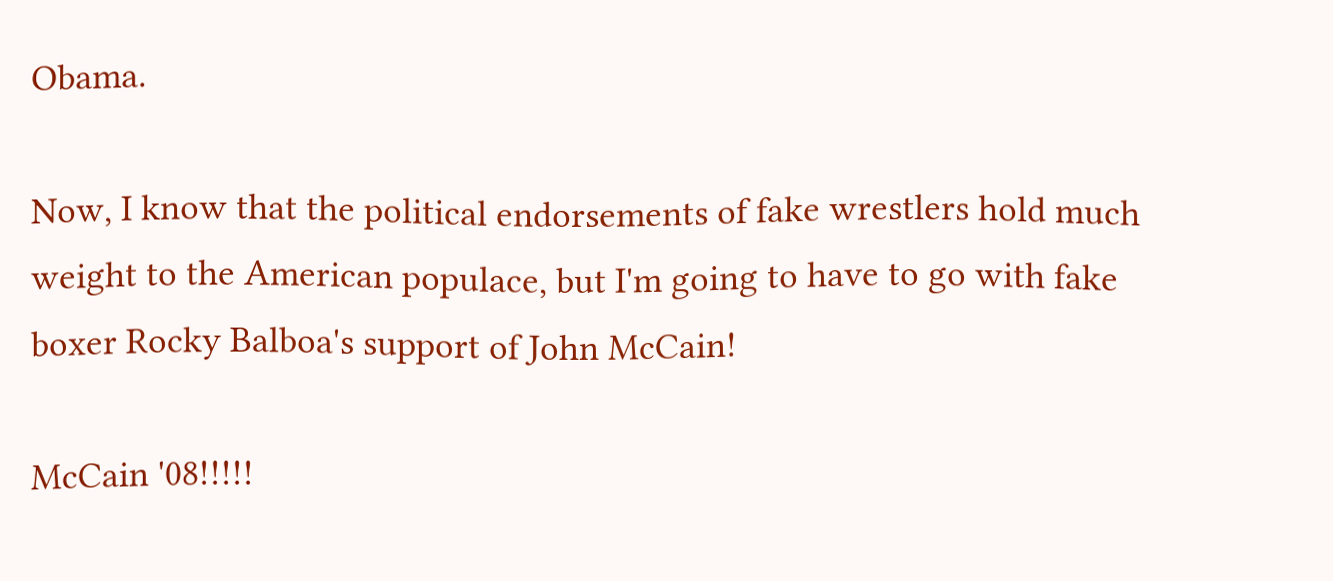Obama.

Now, I know that the political endorsements of fake wrestlers hold much weight to the American populace, but I'm going to have to go with fake boxer Rocky Balboa's support of John McCain!

McCain '08!!!!!